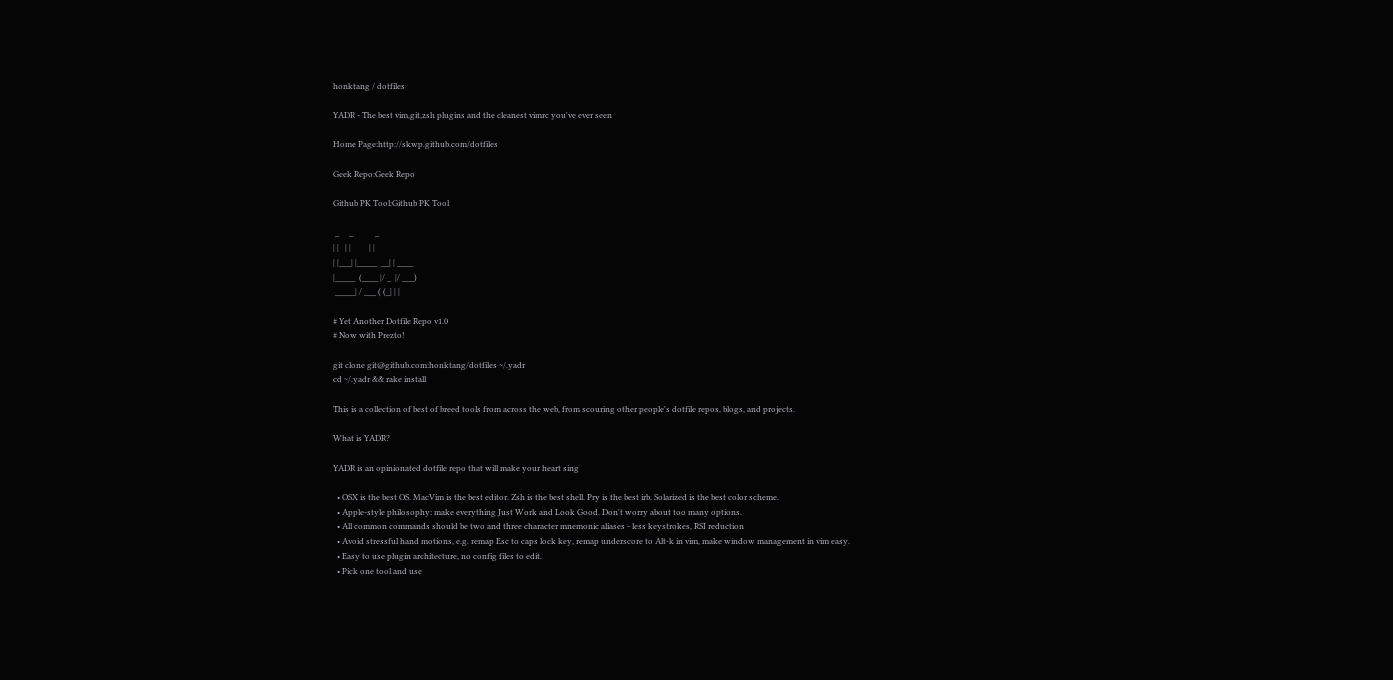honktang / dotfiles

YADR - The best vim,git,zsh plugins and the cleanest vimrc you've ever seen

Home Page:http://skwp.github.com/dotfiles

Geek Repo:Geek Repo

Github PK Tool:Github PK Tool

 _     _           _
| |   | |         | |
| |___| |_____  __| | ____
|_____  (____ |/ _  |/ ___)
 _____| / ___ ( (_| | |

# Yet Another Dotfile Repo v1.0
# Now with Prezto!

git clone git@github.com:honktang/dotfiles ~/.yadr
cd ~/.yadr && rake install

This is a collection of best of breed tools from across the web, from scouring other people's dotfile repos, blogs, and projects.

What is YADR?

YADR is an opinionated dotfile repo that will make your heart sing

  • OSX is the best OS. MacVim is the best editor. Zsh is the best shell. Pry is the best irb. Solarized is the best color scheme.
  • Apple-style philosophy: make everything Just Work and Look Good. Don't worry about too many options.
  • All common commands should be two and three character mnemonic aliases - less keystrokes, RSI reduction
  • Avoid stressful hand motions, e.g. remap Esc to caps lock key, remap underscore to Alt-k in vim, make window management in vim easy.
  • Easy to use plugin architecture, no config files to edit.
  • Pick one tool and use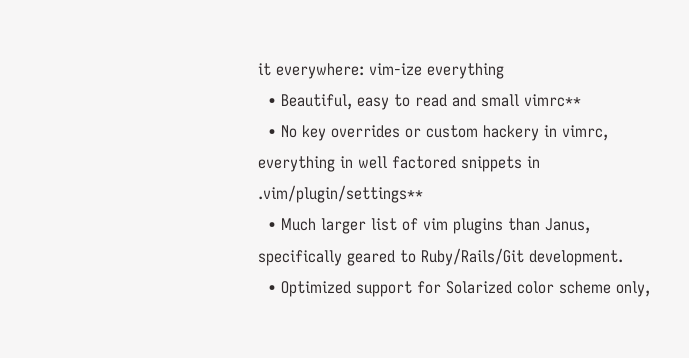it everywhere: vim-ize everything
  • Beautiful, easy to read and small vimrc**
  • No key overrides or custom hackery in vimrc, everything in well factored snippets in .vim/plugin/settings**
  • Much larger list of vim plugins than Janus, specifically geared to Ruby/Rails/Git development.
  • Optimized support for Solarized color scheme only,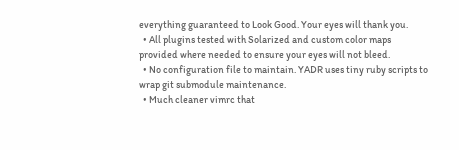everything guaranteed to Look Good. Your eyes will thank you.
  • All plugins tested with Solarized and custom color maps provided where needed to ensure your eyes will not bleed.
  • No configuration file to maintain. YADR uses tiny ruby scripts to wrap git submodule maintenance.
  • Much cleaner vimrc that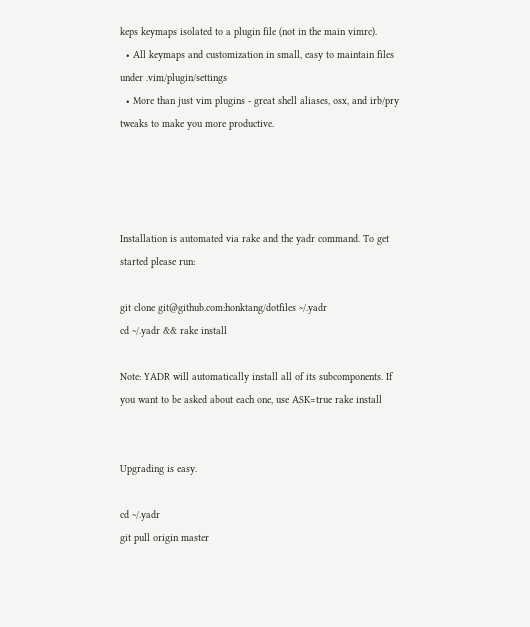keps keymaps isolated to a plugin file (not in the main vimrc).
  • All keymaps and customization in small, easy to maintain files under .vim/plugin/settings
  • More than just vim plugins - great shell aliases, osx, and irb/pry tweaks to make you more productive.




Installation is automated via rake and the yadr command. To get started please run:

git clone git@github.com:honktang/dotfiles ~/.yadr
cd ~/.yadr && rake install

Note: YADR will automatically install all of its subcomponents. If you want to be asked about each one, use ASK=true rake install


Upgrading is easy.

cd ~/.yadr
git pull origin master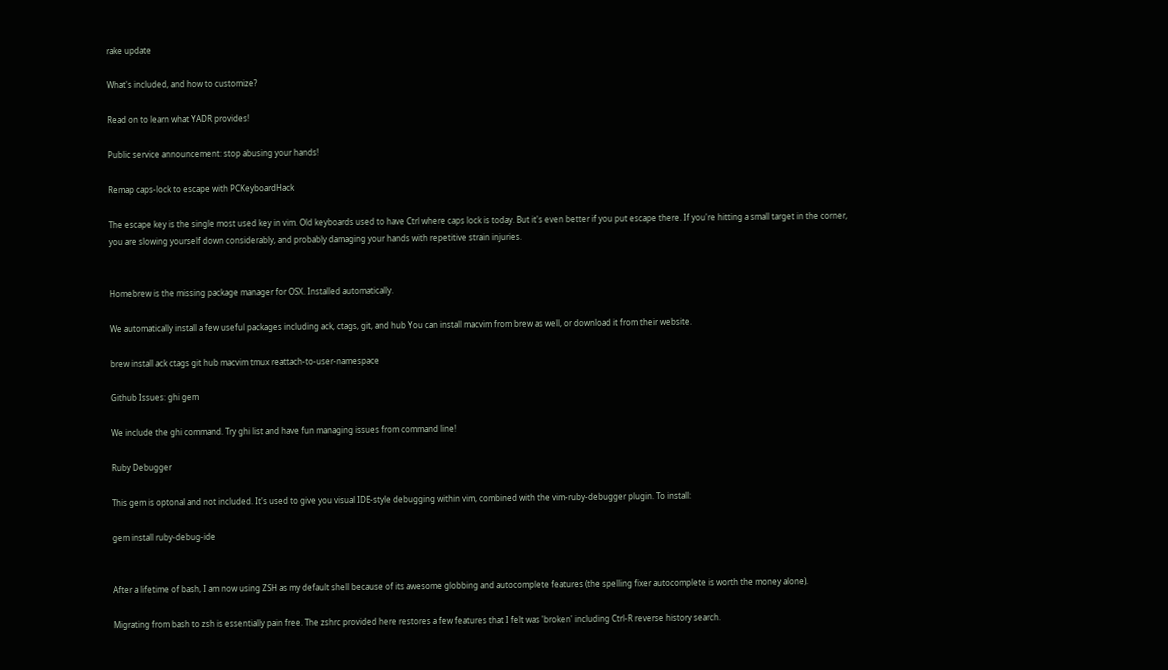rake update

What's included, and how to customize?

Read on to learn what YADR provides!

Public service announcement: stop abusing your hands!

Remap caps-lock to escape with PCKeyboardHack

The escape key is the single most used key in vim. Old keyboards used to have Ctrl where caps lock is today. But it's even better if you put escape there. If you're hitting a small target in the corner, you are slowing yourself down considerably, and probably damaging your hands with repetitive strain injuries.


Homebrew is the missing package manager for OSX. Installed automatically.

We automatically install a few useful packages including ack, ctags, git, and hub You can install macvim from brew as well, or download it from their website.

brew install ack ctags git hub macvim tmux reattach-to-user-namespace

Github Issues: ghi gem

We include the ghi command. Try ghi list and have fun managing issues from command line!

Ruby Debugger

This gem is optonal and not included. It's used to give you visual IDE-style debugging within vim, combined with the vim-ruby-debugger plugin. To install:

gem install ruby-debug-ide


After a lifetime of bash, I am now using ZSH as my default shell because of its awesome globbing and autocomplete features (the spelling fixer autocomplete is worth the money alone).

Migrating from bash to zsh is essentially pain free. The zshrc provided here restores a few features that I felt was 'broken' including Ctrl-R reverse history search.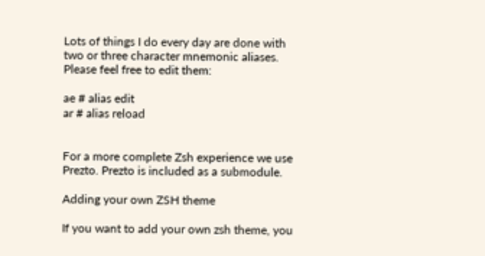Lots of things I do every day are done with two or three character mnemonic aliases. Please feel free to edit them:

ae # alias edit
ar # alias reload


For a more complete Zsh experience we use Prezto. Prezto is included as a submodule.

Adding your own ZSH theme

If you want to add your own zsh theme, you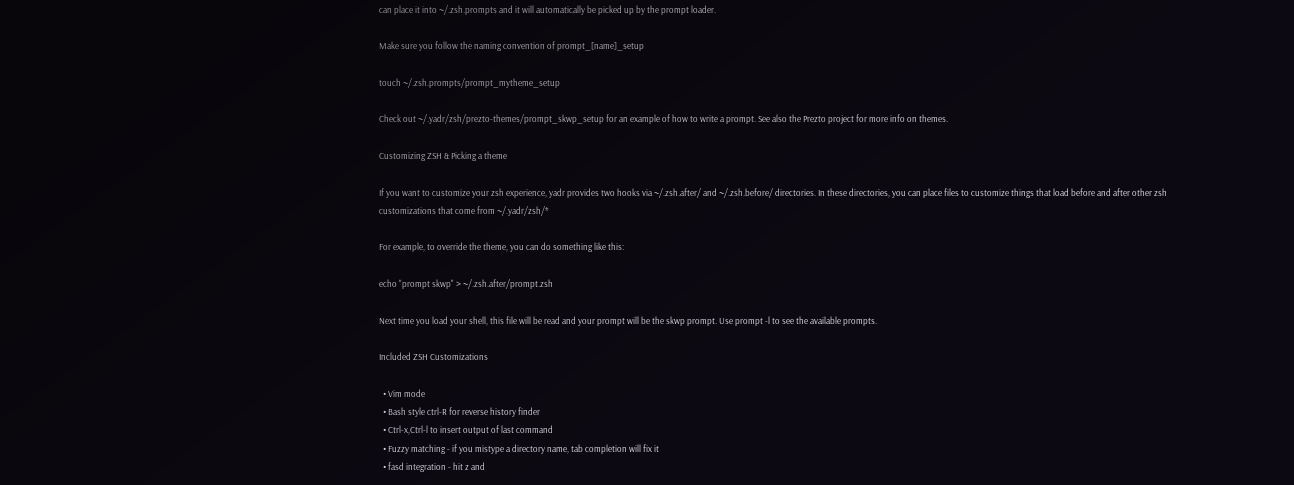can place it into ~/.zsh.prompts and it will automatically be picked up by the prompt loader.

Make sure you follow the naming convention of prompt_[name]_setup

touch ~/.zsh.prompts/prompt_mytheme_setup

Check out ~/.yadr/zsh/prezto-themes/prompt_skwp_setup for an example of how to write a prompt. See also the Prezto project for more info on themes.

Customizing ZSH & Picking a theme

If you want to customize your zsh experience, yadr provides two hooks via ~/.zsh.after/ and ~/.zsh.before/ directories. In these directories, you can place files to customize things that load before and after other zsh customizations that come from ~/.yadr/zsh/*

For example, to override the theme, you can do something like this:

echo "prompt skwp" > ~/.zsh.after/prompt.zsh

Next time you load your shell, this file will be read and your prompt will be the skwp prompt. Use prompt -l to see the available prompts.

Included ZSH Customizations

  • Vim mode
  • Bash style ctrl-R for reverse history finder
  • Ctrl-x,Ctrl-l to insert output of last command
  • Fuzzy matching - if you mistype a directory name, tab completion will fix it
  • fasd integration - hit z and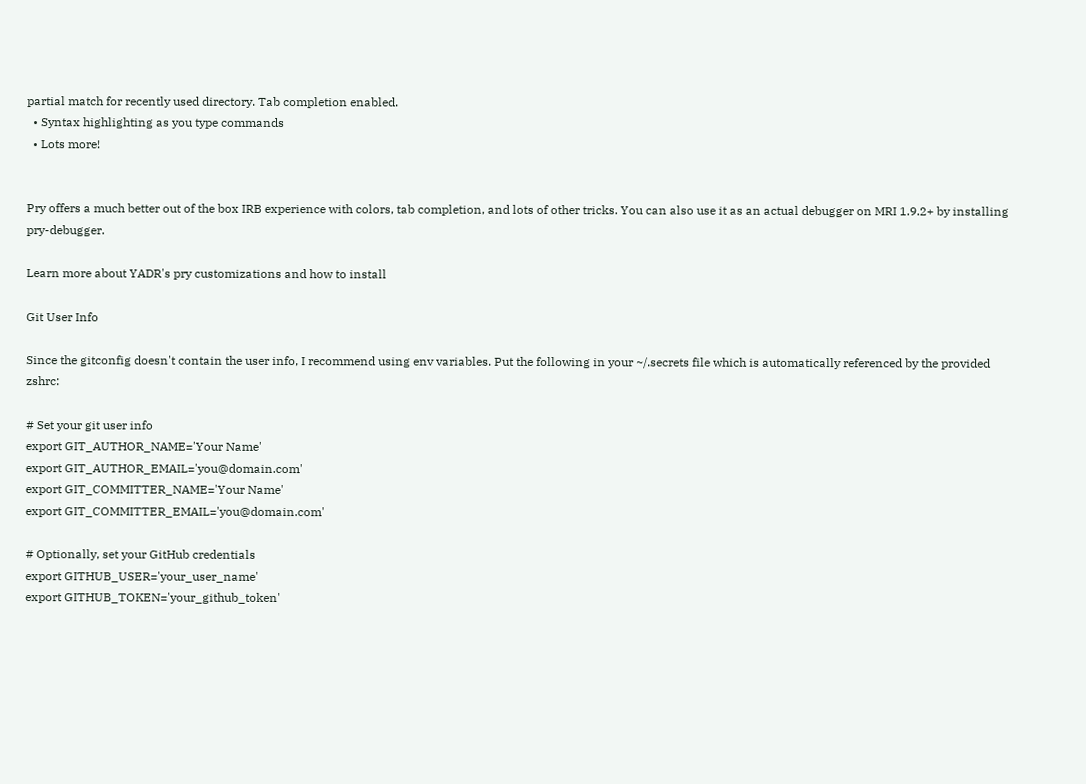partial match for recently used directory. Tab completion enabled.
  • Syntax highlighting as you type commands
  • Lots more!


Pry offers a much better out of the box IRB experience with colors, tab completion, and lots of other tricks. You can also use it as an actual debugger on MRI 1.9.2+ by installing pry-debugger.

Learn more about YADR's pry customizations and how to install

Git User Info

Since the gitconfig doesn't contain the user info, I recommend using env variables. Put the following in your ~/.secrets file which is automatically referenced by the provided zshrc:

# Set your git user info
export GIT_AUTHOR_NAME='Your Name'
export GIT_AUTHOR_EMAIL='you@domain.com'
export GIT_COMMITTER_NAME='Your Name'
export GIT_COMMITTER_EMAIL='you@domain.com'

# Optionally, set your GitHub credentials
export GITHUB_USER='your_user_name'
export GITHUB_TOKEN='your_github_token'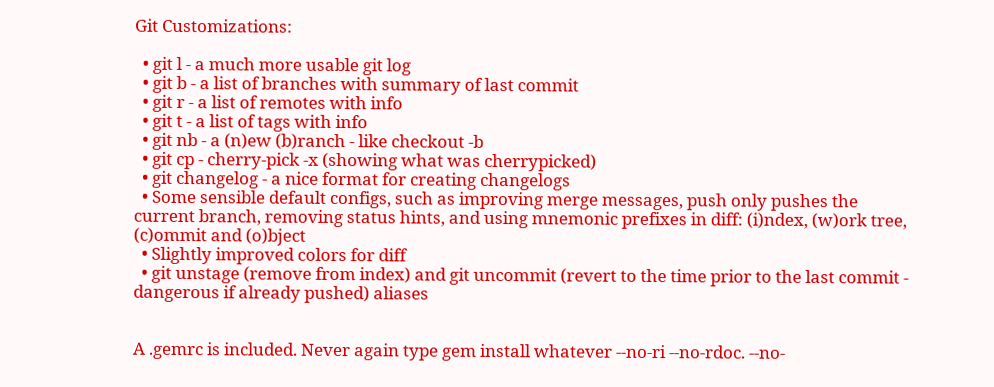Git Customizations:

  • git l - a much more usable git log
  • git b - a list of branches with summary of last commit
  • git r - a list of remotes with info
  • git t - a list of tags with info
  • git nb - a (n)ew (b)ranch - like checkout -b
  • git cp - cherry-pick -x (showing what was cherrypicked)
  • git changelog - a nice format for creating changelogs
  • Some sensible default configs, such as improving merge messages, push only pushes the current branch, removing status hints, and using mnemonic prefixes in diff: (i)ndex, (w)ork tree, (c)ommit and (o)bject
  • Slightly improved colors for diff
  • git unstage (remove from index) and git uncommit (revert to the time prior to the last commit - dangerous if already pushed) aliases


A .gemrc is included. Never again type gem install whatever --no-ri --no-rdoc. --no-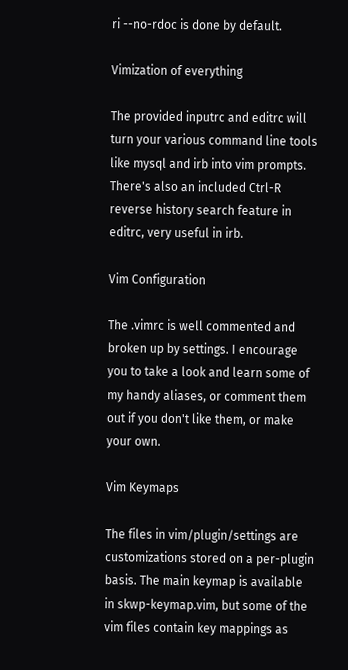ri --no-rdoc is done by default.

Vimization of everything

The provided inputrc and editrc will turn your various command line tools like mysql and irb into vim prompts. There's also an included Ctrl-R reverse history search feature in editrc, very useful in irb.

Vim Configuration

The .vimrc is well commented and broken up by settings. I encourage you to take a look and learn some of my handy aliases, or comment them out if you don't like them, or make your own.

Vim Keymaps

The files in vim/plugin/settings are customizations stored on a per-plugin basis. The main keymap is available in skwp-keymap.vim, but some of the vim files contain key mappings as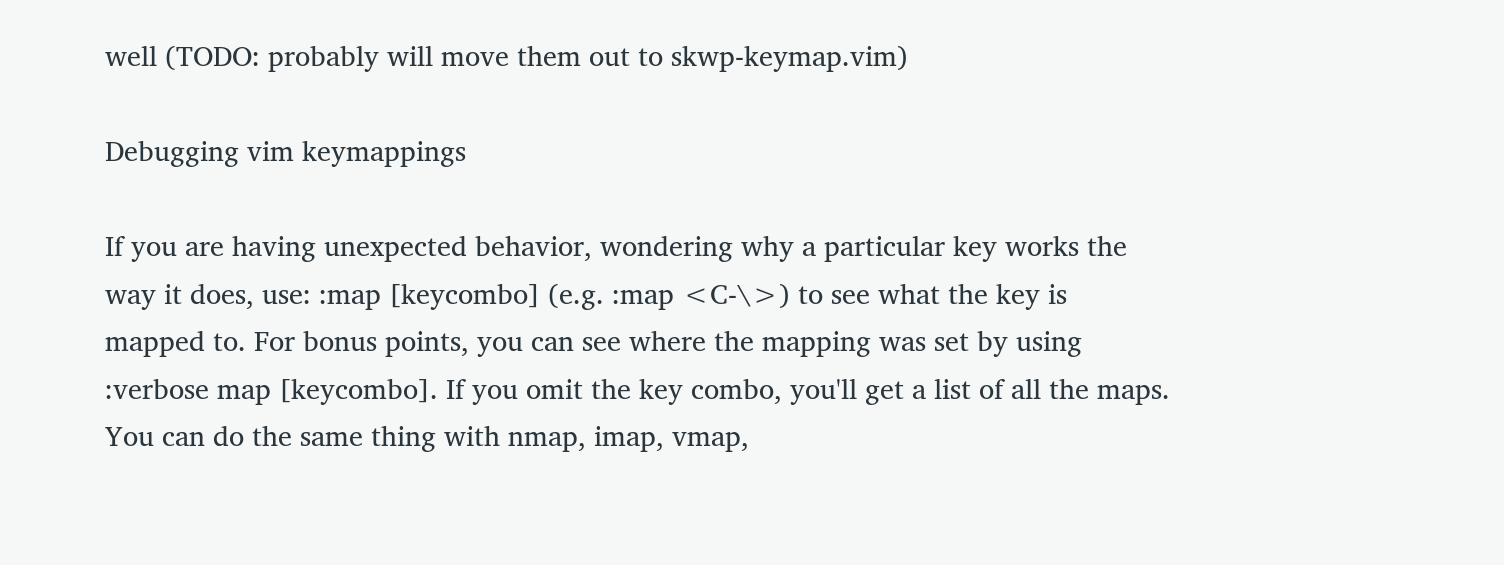well (TODO: probably will move them out to skwp-keymap.vim)

Debugging vim keymappings

If you are having unexpected behavior, wondering why a particular key works the way it does, use: :map [keycombo] (e.g. :map <C-\>) to see what the key is mapped to. For bonus points, you can see where the mapping was set by using :verbose map [keycombo]. If you omit the key combo, you'll get a list of all the maps. You can do the same thing with nmap, imap, vmap,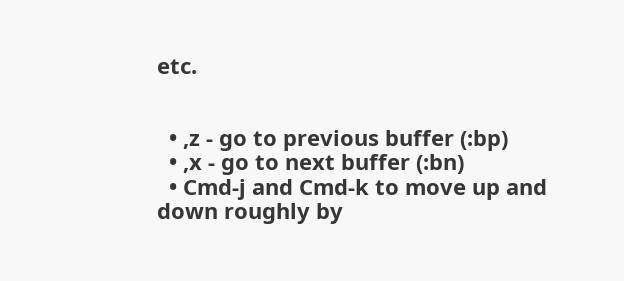etc.


  • ,z - go to previous buffer (:bp)
  • ,x - go to next buffer (:bn)
  • Cmd-j and Cmd-k to move up and down roughly by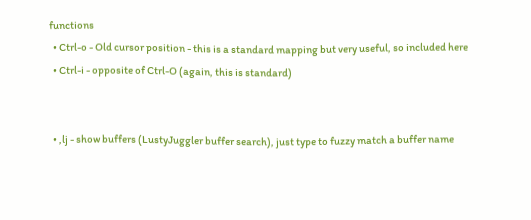functions
  • Ctrl-o - Old cursor position - this is a standard mapping but very useful, so included here
  • Ctrl-i - opposite of Ctrl-O (again, this is standard)


  • ,lj - show buffers (LustyJuggler buffer search), just type to fuzzy match a buffer name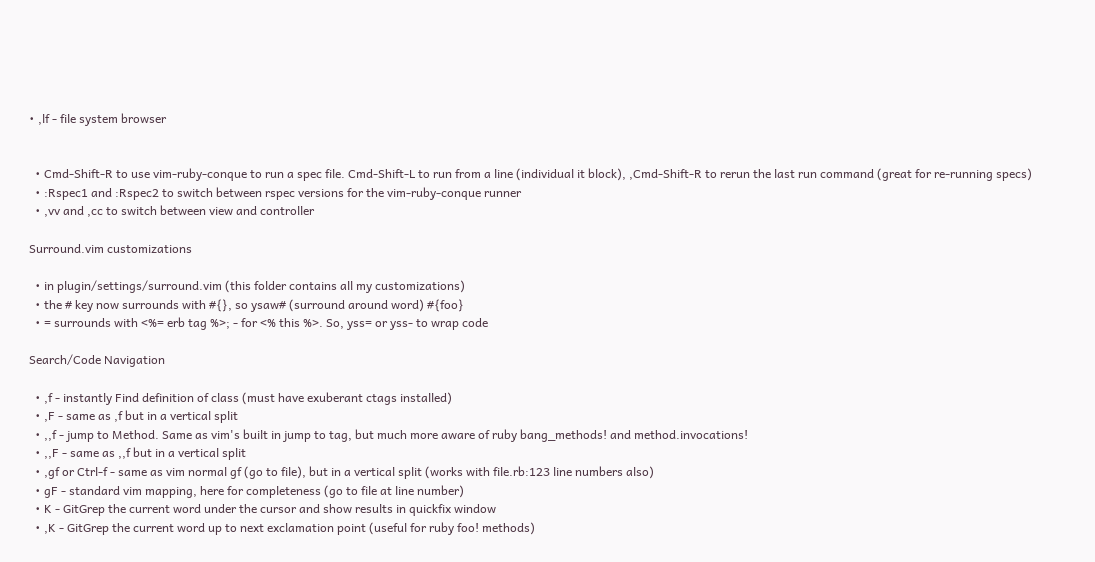• ,lf - file system browser


  • Cmd-Shift-R to use vim-ruby-conque to run a spec file. Cmd-Shift-L to run from a line (individual it block), ,Cmd-Shift-R to rerun the last run command (great for re-running specs)
  • :Rspec1 and :Rspec2 to switch between rspec versions for the vim-ruby-conque runner
  • ,vv and ,cc to switch between view and controller

Surround.vim customizations

  • in plugin/settings/surround.vim (this folder contains all my customizations)
  • the # key now surrounds with #{}, so ysaw# (surround around word) #{foo}
  • = surrounds with <%= erb tag %>; - for <% this %>. So, yss= or yss- to wrap code

Search/Code Navigation

  • ,f - instantly Find definition of class (must have exuberant ctags installed)
  • ,F - same as ,f but in a vertical split
  • ,,f - jump to Method. Same as vim's built in jump to tag, but much more aware of ruby bang_methods! and method.invocations!
  • ,,F - same as ,,f but in a vertical split
  • ,gf or Ctrl-f - same as vim normal gf (go to file), but in a vertical split (works with file.rb:123 line numbers also)
  • gF - standard vim mapping, here for completeness (go to file at line number)
  • K - GitGrep the current word under the cursor and show results in quickfix window
  • ,K - GitGrep the current word up to next exclamation point (useful for ruby foo! methods)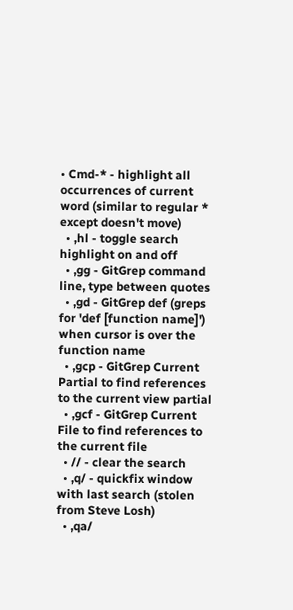• Cmd-* - highlight all occurrences of current word (similar to regular * except doesn't move)
  • ,hl - toggle search highlight on and off
  • ,gg - GitGrep command line, type between quotes
  • ,gd - GitGrep def (greps for 'def [function name]') when cursor is over the function name
  • ,gcp - GitGrep Current Partial to find references to the current view partial
  • ,gcf - GitGrep Current File to find references to the current file
  • // - clear the search
  • ,q/ - quickfix window with last search (stolen from Steve Losh)
  • ,qa/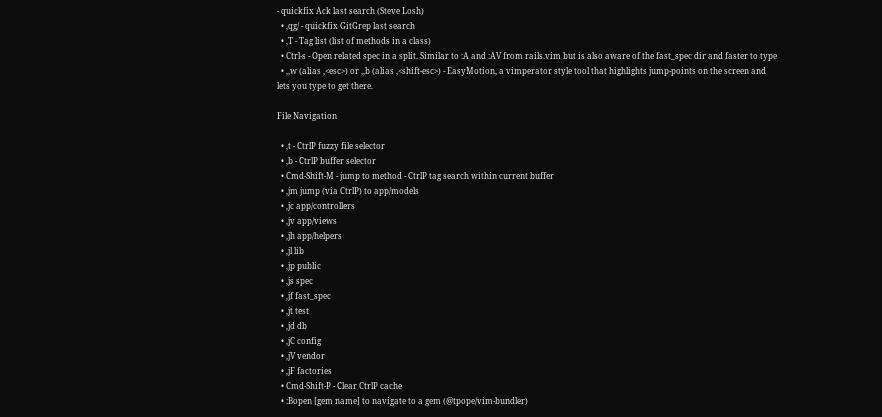- quickfix Ack last search (Steve Losh)
  • ,qg/ - quickfix GitGrep last search
  • ,T - Tag list (list of methods in a class)
  • Ctrl-s - Open related spec in a split. Similar to :A and :AV from rails.vim but is also aware of the fast_spec dir and faster to type
  • ,,w (alias ,<esc>) or ,,b (alias ,<shift-esc>) - EasyMotion, a vimperator style tool that highlights jump-points on the screen and lets you type to get there.

File Navigation

  • ,t - CtrlP fuzzy file selector
  • ,b - CtrlP buffer selector
  • Cmd-Shift-M - jump to method - CtrlP tag search within current buffer
  • ,jm jump (via CtrlP) to app/models
  • ,jc app/controllers
  • ,jv app/views
  • ,jh app/helpers
  • ,jl lib
  • ,jp public
  • ,js spec
  • ,jf fast_spec
  • ,jt test
  • ,jd db
  • ,jC config
  • ,jV vendor
  • ,jF factories
  • Cmd-Shift-P - Clear CtrlP cache
  • :Bopen [gem name] to navigate to a gem (@tpope/vim-bundler)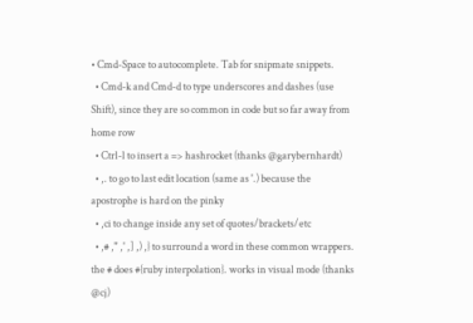• Cmd-Space to autocomplete. Tab for snipmate snippets.
  • Cmd-k and Cmd-d to type underscores and dashes (use Shift), since they are so common in code but so far away from home row
  • Ctrl-l to insert a => hashrocket (thanks @garybernhardt)
  • ,. to go to last edit location (same as '.) because the apostrophe is hard on the pinky
  • ,ci to change inside any set of quotes/brackets/etc
  • ,# ," ,' ,] ,) ,} to surround a word in these common wrappers. the # does #{ruby interpolation}. works in visual mode (thanks @cj)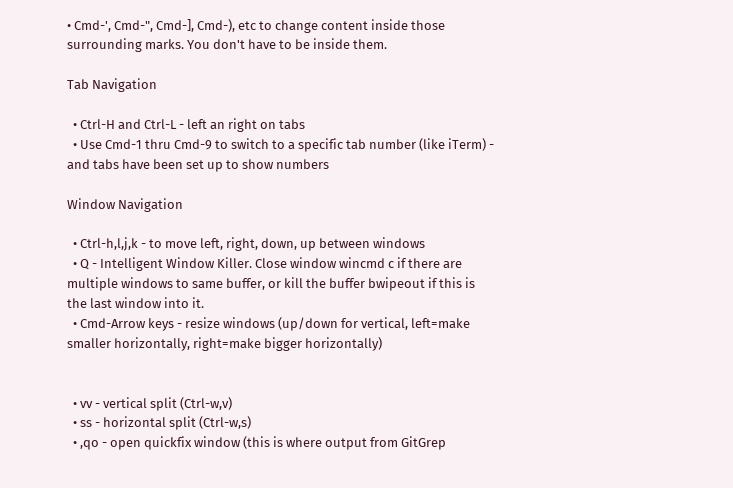• Cmd-', Cmd-", Cmd-], Cmd-), etc to change content inside those surrounding marks. You don't have to be inside them.

Tab Navigation

  • Ctrl-H and Ctrl-L - left an right on tabs
  • Use Cmd-1 thru Cmd-9 to switch to a specific tab number (like iTerm) - and tabs have been set up to show numbers

Window Navigation

  • Ctrl-h,l,j,k - to move left, right, down, up between windows
  • Q - Intelligent Window Killer. Close window wincmd c if there are multiple windows to same buffer, or kill the buffer bwipeout if this is the last window into it.
  • Cmd-Arrow keys - resize windows (up/down for vertical, left=make smaller horizontally, right=make bigger horizontally)


  • vv - vertical split (Ctrl-w,v)
  • ss - horizontal split (Ctrl-w,s)
  • ,qo - open quickfix window (this is where output from GitGrep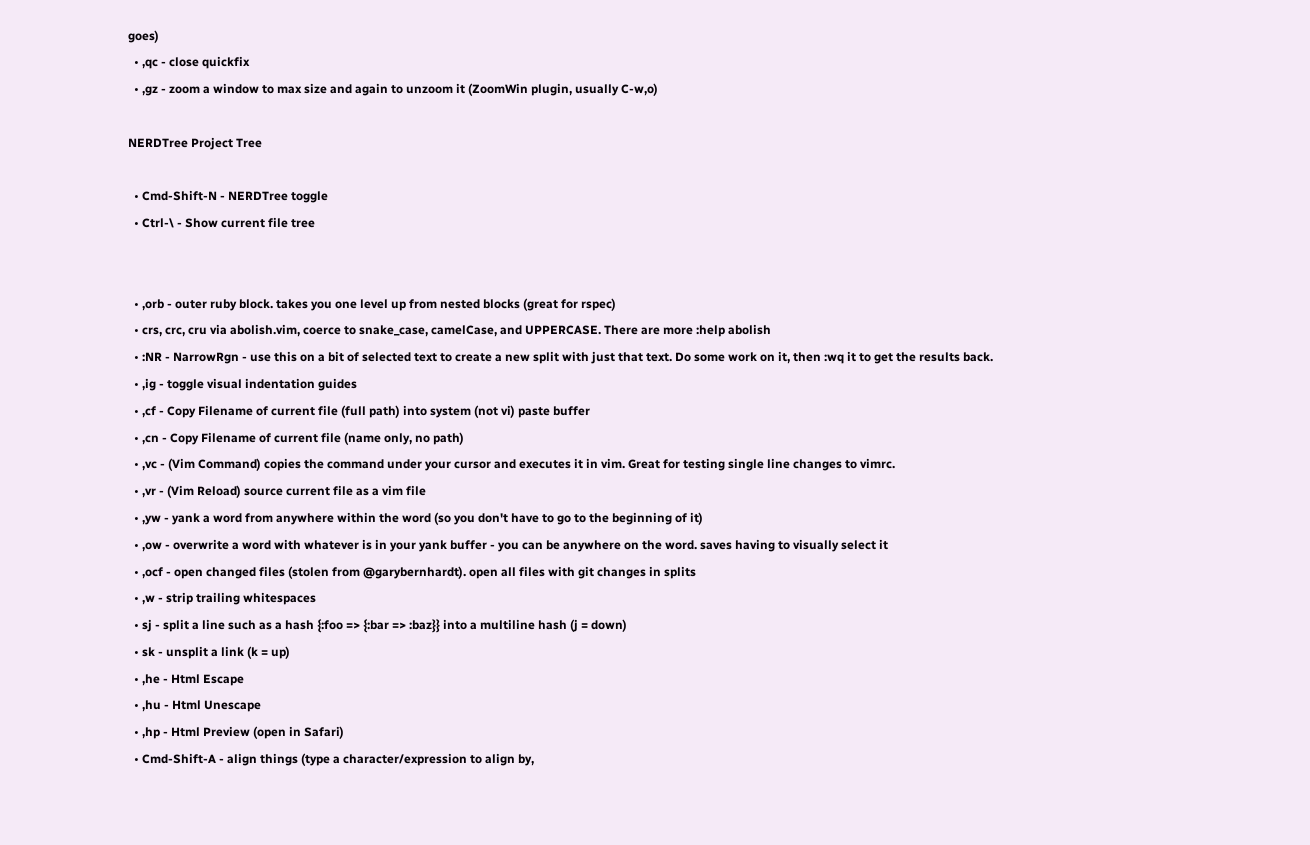goes)
  • ,qc - close quickfix
  • ,gz - zoom a window to max size and again to unzoom it (ZoomWin plugin, usually C-w,o)

NERDTree Project Tree

  • Cmd-Shift-N - NERDTree toggle
  • Ctrl-\ - Show current file tree


  • ,orb - outer ruby block. takes you one level up from nested blocks (great for rspec)
  • crs, crc, cru via abolish.vim, coerce to snake_case, camelCase, and UPPERCASE. There are more :help abolish
  • :NR - NarrowRgn - use this on a bit of selected text to create a new split with just that text. Do some work on it, then :wq it to get the results back.
  • ,ig - toggle visual indentation guides
  • ,cf - Copy Filename of current file (full path) into system (not vi) paste buffer
  • ,cn - Copy Filename of current file (name only, no path)
  • ,vc - (Vim Command) copies the command under your cursor and executes it in vim. Great for testing single line changes to vimrc.
  • ,vr - (Vim Reload) source current file as a vim file
  • ,yw - yank a word from anywhere within the word (so you don't have to go to the beginning of it)
  • ,ow - overwrite a word with whatever is in your yank buffer - you can be anywhere on the word. saves having to visually select it
  • ,ocf - open changed files (stolen from @garybernhardt). open all files with git changes in splits
  • ,w - strip trailing whitespaces
  • sj - split a line such as a hash {:foo => {:bar => :baz}} into a multiline hash (j = down)
  • sk - unsplit a link (k = up)
  • ,he - Html Escape
  • ,hu - Html Unescape
  • ,hp - Html Preview (open in Safari)
  • Cmd-Shift-A - align things (type a character/expression to align by,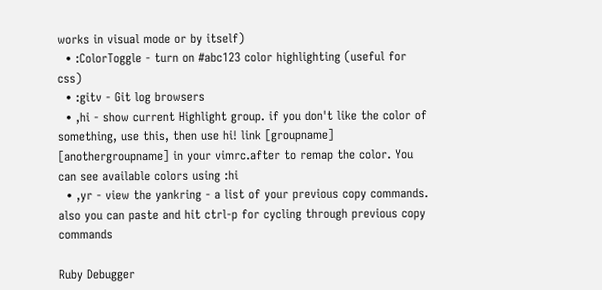works in visual mode or by itself)
  • :ColorToggle - turn on #abc123 color highlighting (useful for css)
  • :gitv - Git log browsers
  • ,hi - show current Highlight group. if you don't like the color of something, use this, then use hi! link [groupname] [anothergroupname] in your vimrc.after to remap the color. You can see available colors using :hi
  • ,yr - view the yankring - a list of your previous copy commands. also you can paste and hit ctrl-p for cycling through previous copy commands

Ruby Debugger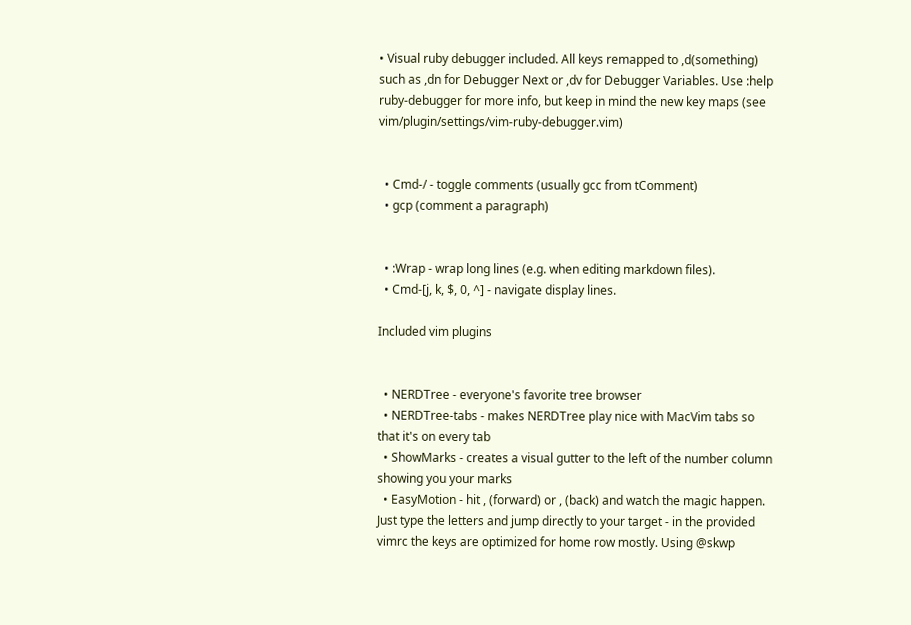• Visual ruby debugger included. All keys remapped to ,d(something) such as ,dn for Debugger Next or ,dv for Debugger Variables. Use :help ruby-debugger for more info, but keep in mind the new key maps (see vim/plugin/settings/vim-ruby-debugger.vim)


  • Cmd-/ - toggle comments (usually gcc from tComment)
  • gcp (comment a paragraph)


  • :Wrap - wrap long lines (e.g. when editing markdown files).
  • Cmd-[j, k, $, 0, ^] - navigate display lines.

Included vim plugins


  • NERDTree - everyone's favorite tree browser
  • NERDTree-tabs - makes NERDTree play nice with MacVim tabs so that it's on every tab
  • ShowMarks - creates a visual gutter to the left of the number column showing you your marks
  • EasyMotion - hit , (forward) or , (back) and watch the magic happen. Just type the letters and jump directly to your target - in the provided vimrc the keys are optimized for home row mostly. Using @skwp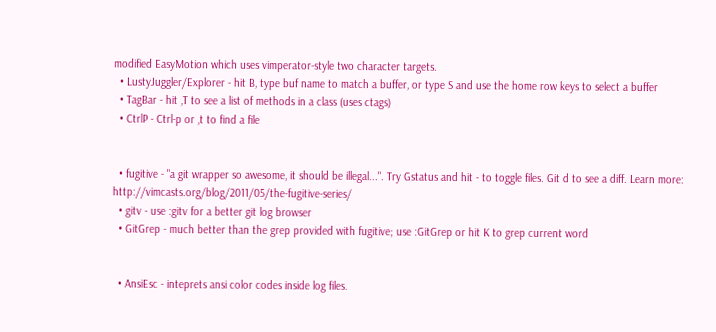modified EasyMotion which uses vimperator-style two character targets.
  • LustyJuggler/Explorer - hit B, type buf name to match a buffer, or type S and use the home row keys to select a buffer
  • TagBar - hit ,T to see a list of methods in a class (uses ctags)
  • CtrlP - Ctrl-p or ,t to find a file


  • fugitive - "a git wrapper so awesome, it should be illegal...". Try Gstatus and hit - to toggle files. Git d to see a diff. Learn more: http://vimcasts.org/blog/2011/05/the-fugitive-series/
  • gitv - use :gitv for a better git log browser
  • GitGrep - much better than the grep provided with fugitive; use :GitGrep or hit K to grep current word


  • AnsiEsc - inteprets ansi color codes inside log files.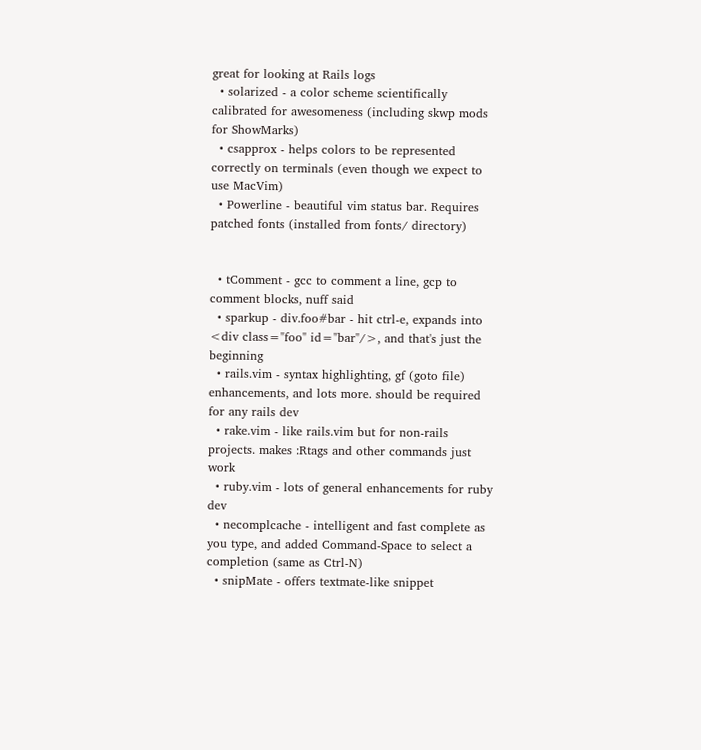great for looking at Rails logs
  • solarized - a color scheme scientifically calibrated for awesomeness (including skwp mods for ShowMarks)
  • csapprox - helps colors to be represented correctly on terminals (even though we expect to use MacVim)
  • Powerline - beautiful vim status bar. Requires patched fonts (installed from fonts/ directory)


  • tComment - gcc to comment a line, gcp to comment blocks, nuff said
  • sparkup - div.foo#bar - hit ctrl-e, expands into <div class="foo" id="bar"/>, and that's just the beginning
  • rails.vim - syntax highlighting, gf (goto file) enhancements, and lots more. should be required for any rails dev
  • rake.vim - like rails.vim but for non-rails projects. makes :Rtags and other commands just work
  • ruby.vim - lots of general enhancements for ruby dev
  • necomplcache - intelligent and fast complete as you type, and added Command-Space to select a completion (same as Ctrl-N)
  • snipMate - offers textmate-like snippet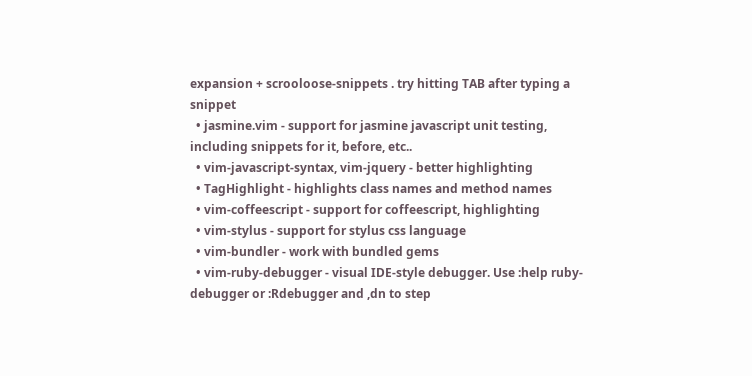expansion + scrooloose-snippets . try hitting TAB after typing a snippet
  • jasmine.vim - support for jasmine javascript unit testing, including snippets for it, before, etc..
  • vim-javascript-syntax, vim-jquery - better highlighting
  • TagHighlight - highlights class names and method names
  • vim-coffeescript - support for coffeescript, highlighting
  • vim-stylus - support for stylus css language
  • vim-bundler - work with bundled gems
  • vim-ruby-debugger - visual IDE-style debugger. Use :help ruby-debugger or :Rdebugger and ,dn to step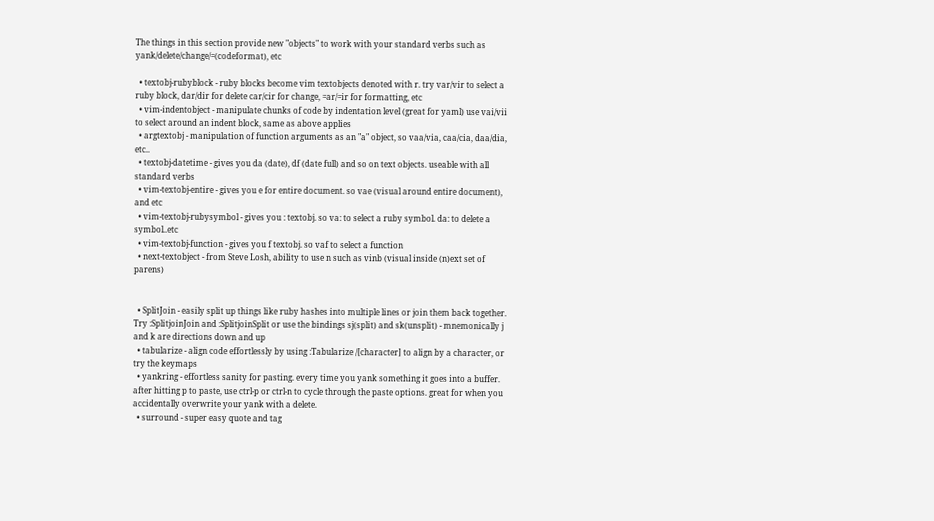The things in this section provide new "objects" to work with your standard verbs such as yank/delete/change/=(codeformat), etc

  • textobj-rubyblock - ruby blocks become vim textobjects denoted with r. try var/vir to select a ruby block, dar/dir for delete car/cir for change, =ar/=ir for formatting, etc
  • vim-indentobject - manipulate chunks of code by indentation level (great for yaml) use vai/vii to select around an indent block, same as above applies
  • argtextobj - manipulation of function arguments as an "a" object, so vaa/via, caa/cia, daa/dia, etc..
  • textobj-datetime - gives you da (date), df (date full) and so on text objects. useable with all standard verbs
  • vim-textobj-entire - gives you e for entire document. so vae (visual around entire document), and etc
  • vim-textobj-rubysymbol - gives you : textobj. so va: to select a ruby symbol. da: to delete a symbol..etc
  • vim-textobj-function - gives you f textobj. so vaf to select a function
  • next-textobject - from Steve Losh, ability to use n such as vinb (visual inside (n)ext set of parens)


  • SplitJoin - easily split up things like ruby hashes into multiple lines or join them back together. Try :SplitjoinJoin and :SplitjoinSplit or use the bindings sj(split) and sk(unsplit) - mnemonically j and k are directions down and up
  • tabularize - align code effortlessly by using :Tabularize /[character] to align by a character, or try the keymaps
  • yankring - effortless sanity for pasting. every time you yank something it goes into a buffer. after hitting p to paste, use ctrl-p or ctrl-n to cycle through the paste options. great for when you accidentally overwrite your yank with a delete.
  • surround - super easy quote and tag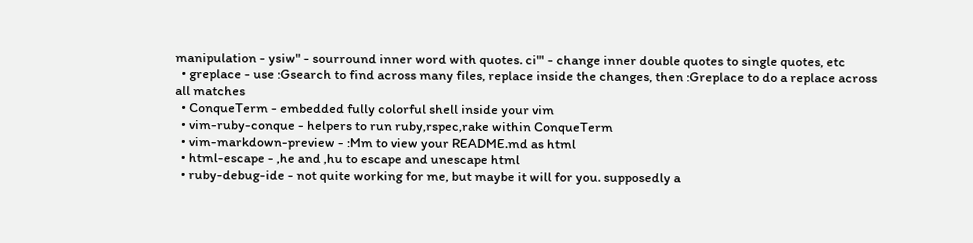manipulation - ysiw" - sourround inner word with quotes. ci"' - change inner double quotes to single quotes, etc
  • greplace - use :Gsearch to find across many files, replace inside the changes, then :Greplace to do a replace across all matches
  • ConqueTerm - embedded fully colorful shell inside your vim
  • vim-ruby-conque - helpers to run ruby,rspec,rake within ConqueTerm
  • vim-markdown-preview - :Mm to view your README.md as html
  • html-escape - ,he and ,hu to escape and unescape html
  • ruby-debug-ide - not quite working for me, but maybe it will for you. supposedly a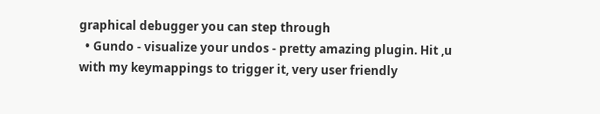graphical debugger you can step through
  • Gundo - visualize your undos - pretty amazing plugin. Hit ,u with my keymappings to trigger it, very user friendly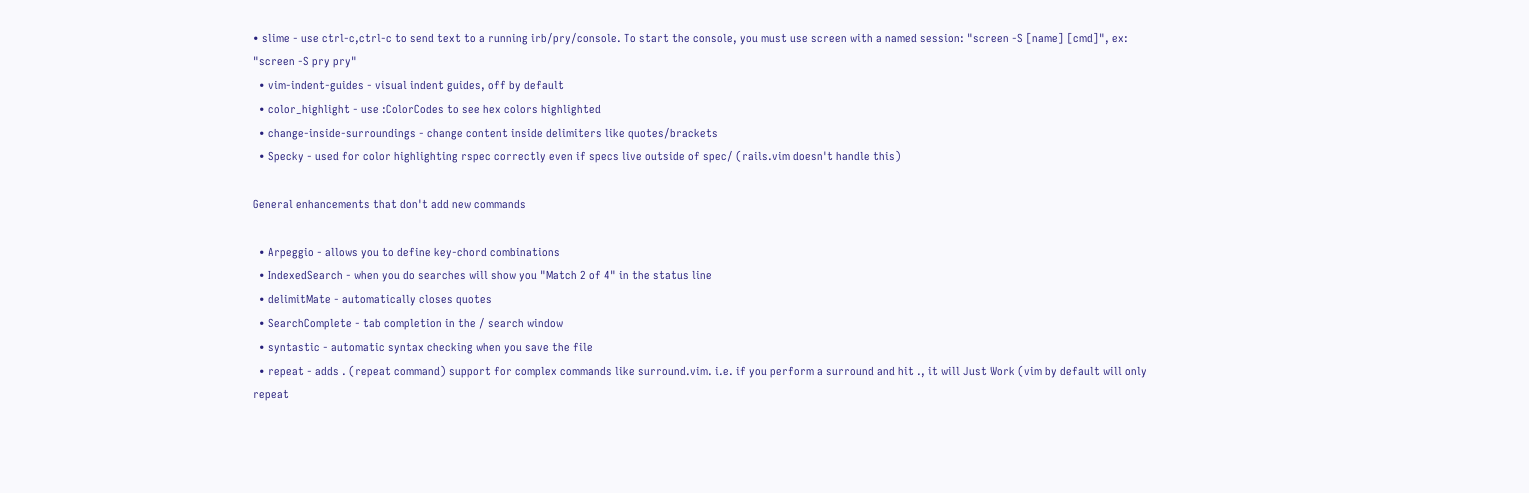• slime - use ctrl-c,ctrl-c to send text to a running irb/pry/console. To start the console, you must use screen with a named session: "screen -S [name] [cmd]", ex: "screen -S pry pry"
  • vim-indent-guides - visual indent guides, off by default
  • color_highlight - use :ColorCodes to see hex colors highlighted
  • change-inside-surroundings - change content inside delimiters like quotes/brackets
  • Specky - used for color highlighting rspec correctly even if specs live outside of spec/ (rails.vim doesn't handle this)

General enhancements that don't add new commands

  • Arpeggio - allows you to define key-chord combinations
  • IndexedSearch - when you do searches will show you "Match 2 of 4" in the status line
  • delimitMate - automatically closes quotes
  • SearchComplete - tab completion in the / search window
  • syntastic - automatic syntax checking when you save the file
  • repeat - adds . (repeat command) support for complex commands like surround.vim. i.e. if you perform a surround and hit ., it will Just Work (vim by default will only repeat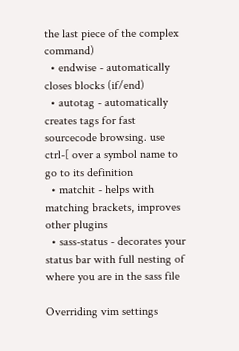the last piece of the complex command)
  • endwise - automatically closes blocks (if/end)
  • autotag - automatically creates tags for fast sourcecode browsing. use ctrl-[ over a symbol name to go to its definition
  • matchit - helps with matching brackets, improves other plugins
  • sass-status - decorates your status bar with full nesting of where you are in the sass file

Overriding vim settings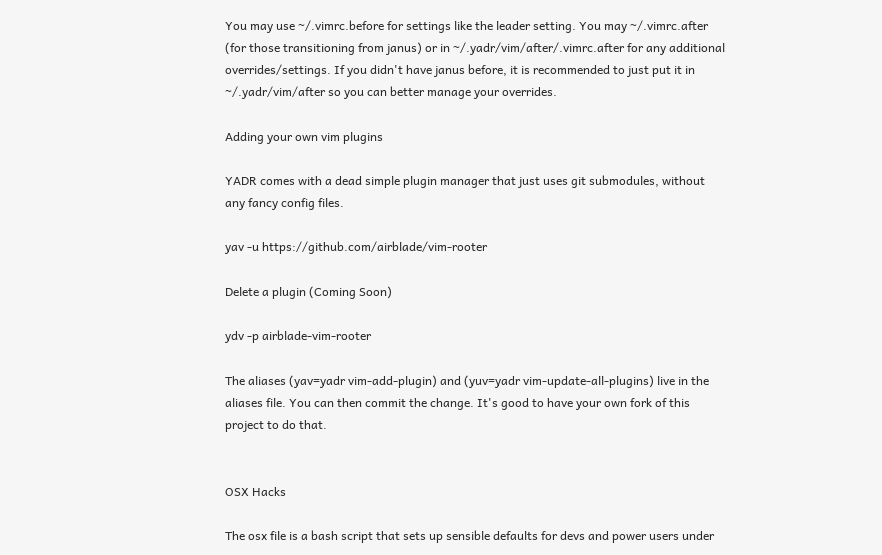You may use ~/.vimrc.before for settings like the leader setting. You may ~/.vimrc.after (for those transitioning from janus) or in ~/.yadr/vim/after/.vimrc.after for any additional overrides/settings. If you didn't have janus before, it is recommended to just put it in ~/.yadr/vim/after so you can better manage your overrides.

Adding your own vim plugins

YADR comes with a dead simple plugin manager that just uses git submodules, without any fancy config files.

yav -u https://github.com/airblade/vim-rooter

Delete a plugin (Coming Soon)

ydv -p airblade-vim-rooter

The aliases (yav=yadr vim-add-plugin) and (yuv=yadr vim-update-all-plugins) live in the aliases file. You can then commit the change. It's good to have your own fork of this project to do that.


OSX Hacks

The osx file is a bash script that sets up sensible defaults for devs and power users under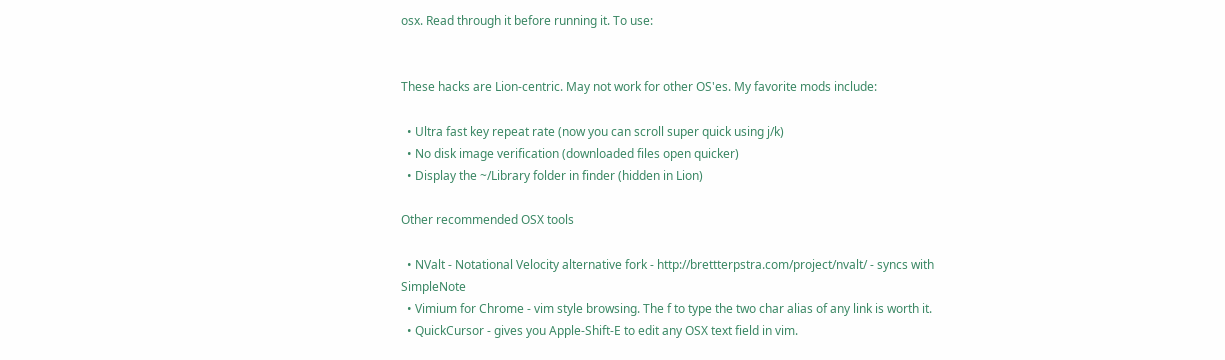osx. Read through it before running it. To use:


These hacks are Lion-centric. May not work for other OS'es. My favorite mods include:

  • Ultra fast key repeat rate (now you can scroll super quick using j/k)
  • No disk image verification (downloaded files open quicker)
  • Display the ~/Library folder in finder (hidden in Lion)

Other recommended OSX tools

  • NValt - Notational Velocity alternative fork - http://brettterpstra.com/project/nvalt/ - syncs with SimpleNote
  • Vimium for Chrome - vim style browsing. The f to type the two char alias of any link is worth it.
  • QuickCursor - gives you Apple-Shift-E to edit any OSX text field in vim.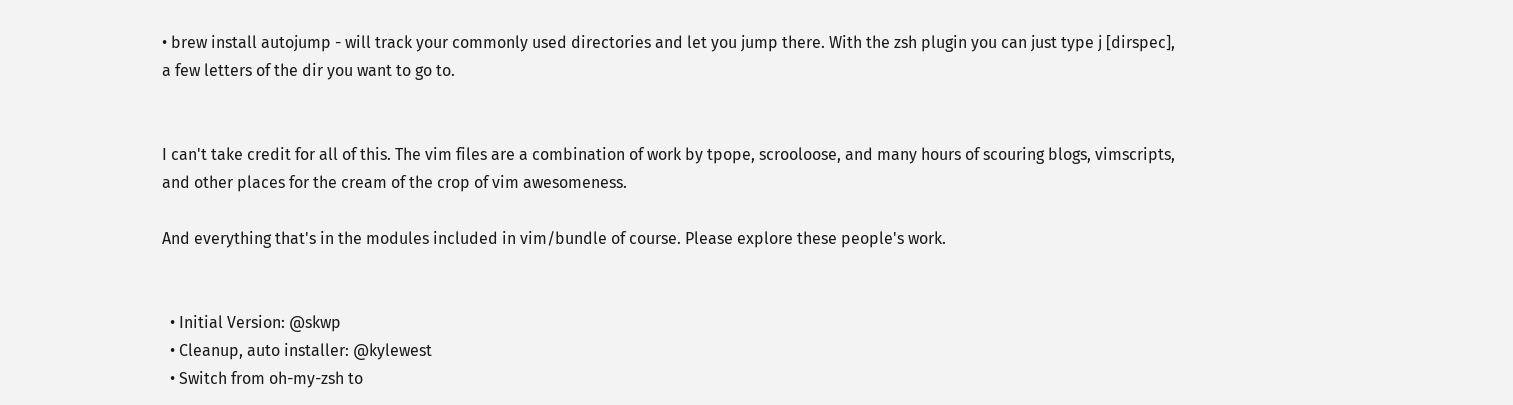• brew install autojump - will track your commonly used directories and let you jump there. With the zsh plugin you can just type j [dirspec], a few letters of the dir you want to go to.


I can't take credit for all of this. The vim files are a combination of work by tpope, scrooloose, and many hours of scouring blogs, vimscripts, and other places for the cream of the crop of vim awesomeness.

And everything that's in the modules included in vim/bundle of course. Please explore these people's work.


  • Initial Version: @skwp
  • Cleanup, auto installer: @kylewest
  • Switch from oh-my-zsh to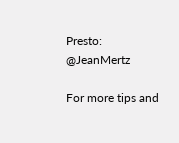Presto: @JeanMertz

For more tips and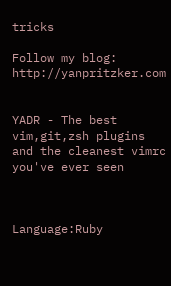tricks

Follow my blog: http://yanpritzker.com


YADR - The best vim,git,zsh plugins and the cleanest vimrc you've ever seen



Language:Ruby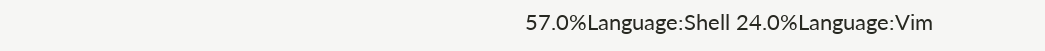57.0%Language:Shell 24.0%Language:Vim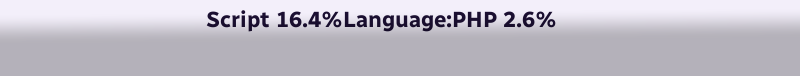Script 16.4%Language:PHP 2.6%